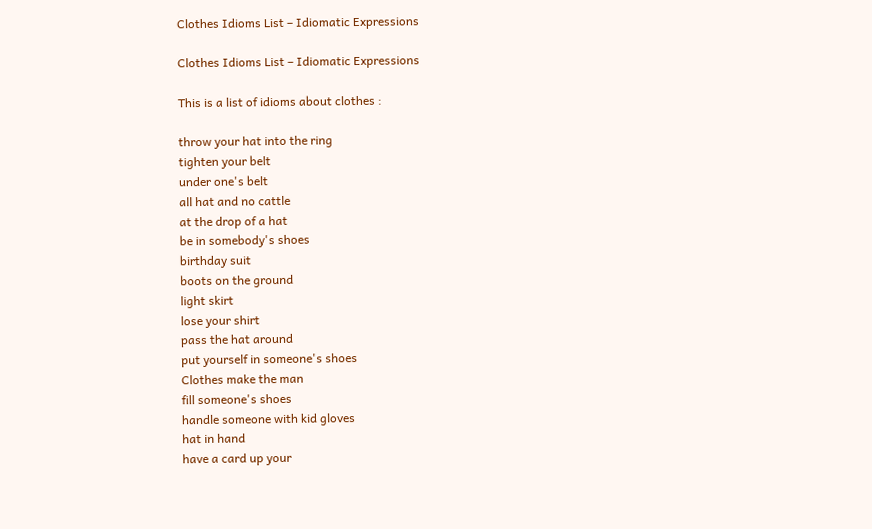Clothes Idioms List – Idiomatic Expressions

Clothes Idioms List – Idiomatic Expressions

This is a list of idioms about clothes :

throw your hat into the ring
tighten your belt
under one's belt
all hat and no cattle
at the drop of a hat
be in somebody's shoes
birthday suit
boots on the ground
light skirt
lose your shirt
pass the hat around
put yourself in someone's shoes
Clothes make the man
fill someone's shoes
handle someone with kid gloves
hat in hand
have a card up your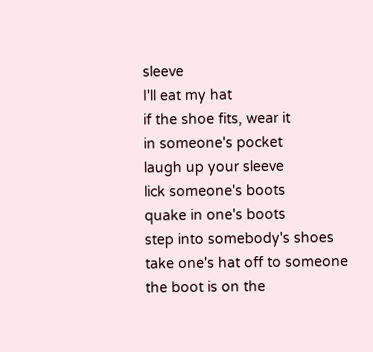sleeve
I'll eat my hat
if the shoe fits, wear it
in someone's pocket
laugh up your sleeve
lick someone's boots
quake in one's boots
step into somebody's shoes
take one's hat off to someone
the boot is on the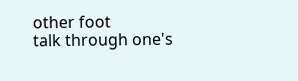other foot
talk through one's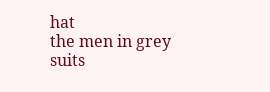hat
the men in grey suits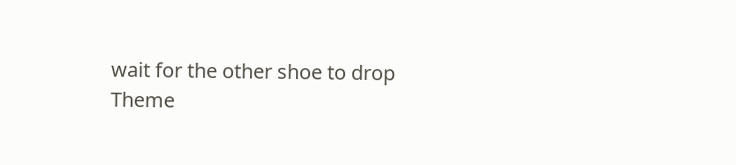wait for the other shoe to drop
Theme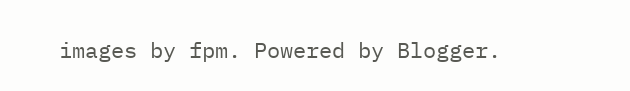images by fpm. Powered by Blogger.